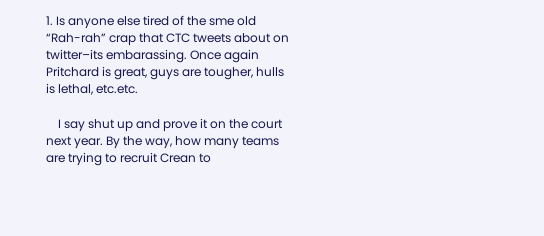1. Is anyone else tired of the sme old “Rah-rah” crap that CTC tweets about on twitter–its embarassing. Once again Pritchard is great, guys are tougher, hulls is lethal, etc.etc.

    I say shut up and prove it on the court next year. By the way, how many teams are trying to recruit Crean to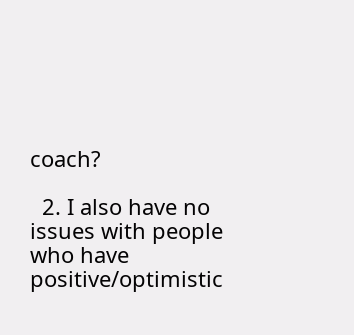coach?

  2. I also have no issues with people who have positive/optimistic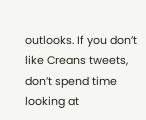outlooks. If you don’t like Creans tweets, don’t spend time looking at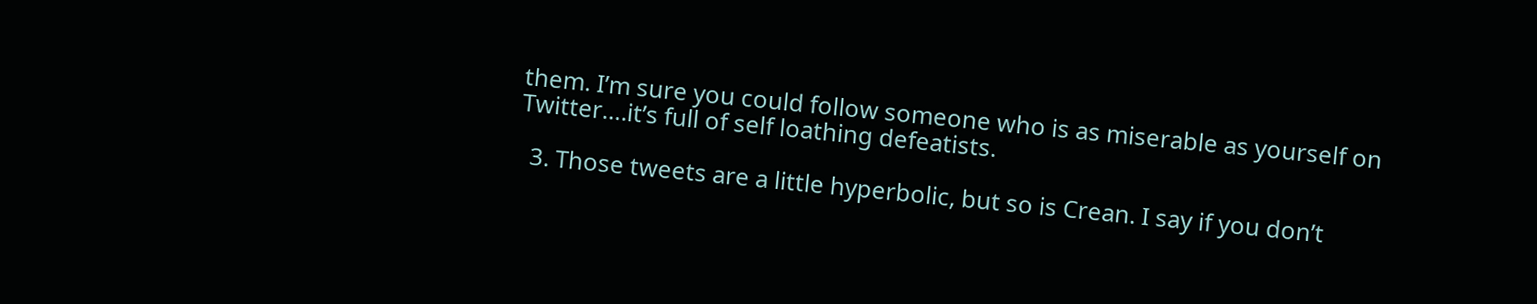them. I’m sure you could follow someone who is as miserable as yourself on Twitter….it’s full of self loathing defeatists.

  3. Those tweets are a little hyperbolic, but so is Crean. I say if you don’t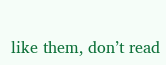like them, don’t read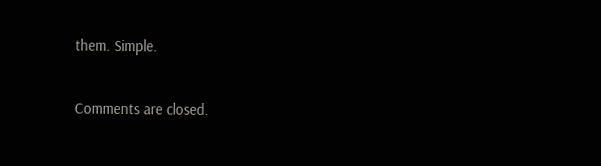them. Simple.

Comments are closed.